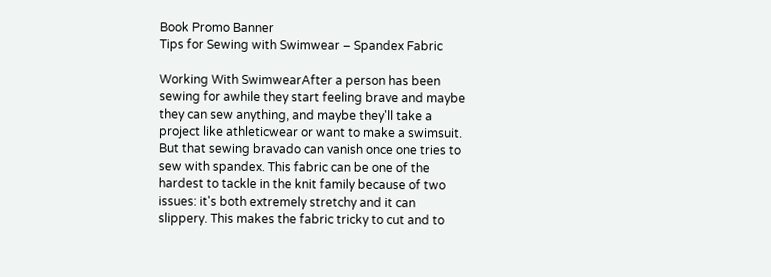Book Promo Banner
Tips for Sewing with Swimwear – Spandex Fabric

Working With SwimwearAfter a person has been sewing for awhile they start feeling brave and maybe they can sew anything, and maybe they'll take a project like athleticwear or want to make a swimsuit. But that sewing bravado can vanish once one tries to sew with spandex. This fabric can be one of the hardest to tackle in the knit family because of two issues: it's both extremely stretchy and it can slippery. This makes the fabric tricky to cut and to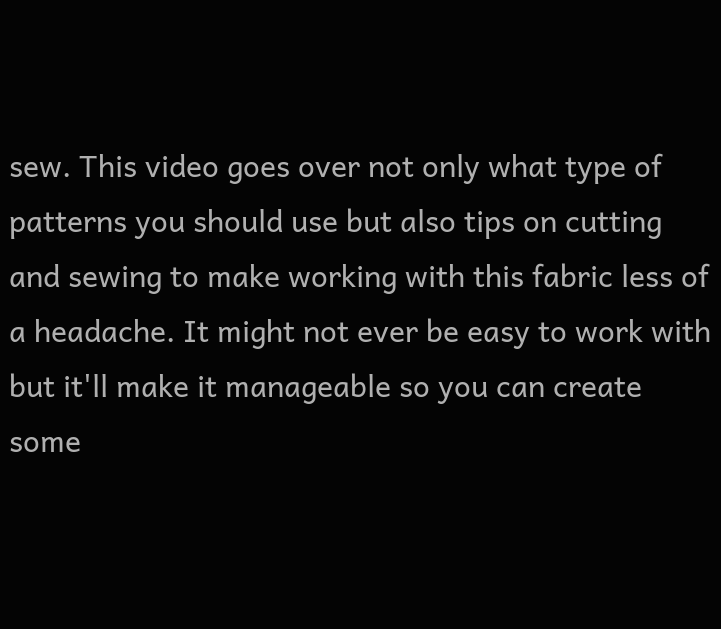sew. This video goes over not only what type of patterns you should use but also tips on cutting and sewing to make working with this fabric less of a headache. It might not ever be easy to work with but it'll make it manageable so you can create some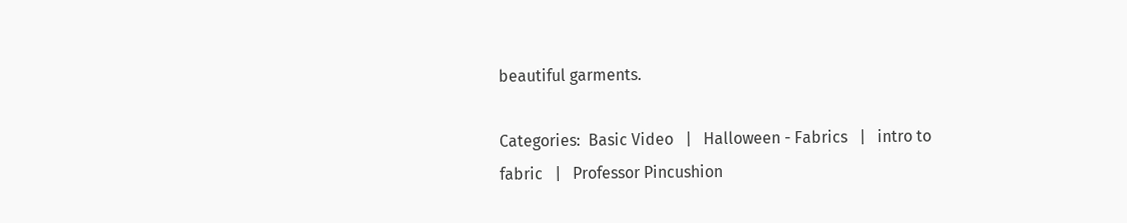beautiful garments.

Categories:  Basic Video   |   Halloween - Fabrics   |   intro to fabric   |   Professor Pincushion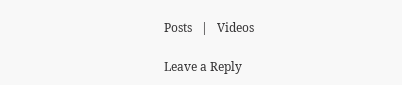Posts   |   Videos

Leave a Reply